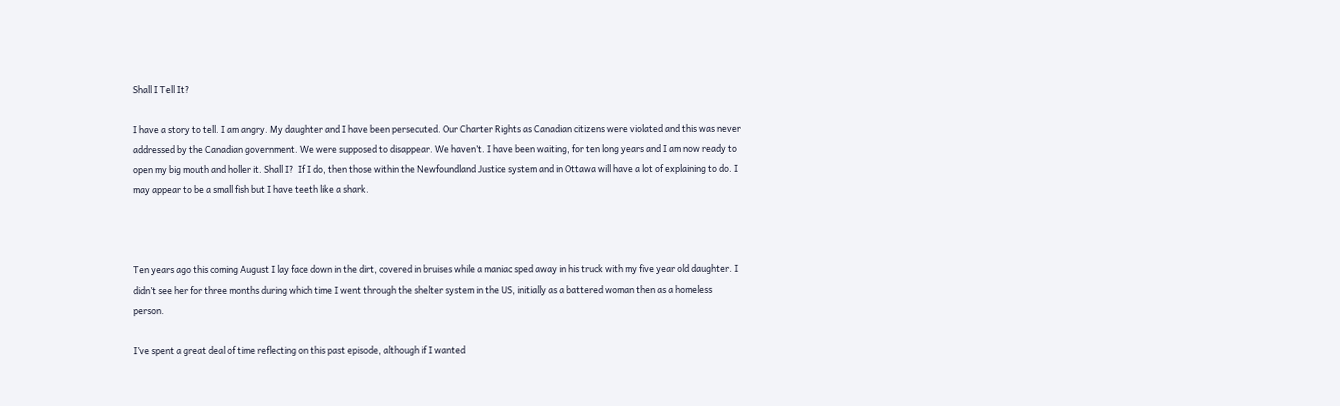Shall I Tell It?

I have a story to tell. I am angry. My daughter and I have been persecuted. Our Charter Rights as Canadian citizens were violated and this was never addressed by the Canadian government. We were supposed to disappear. We haven’t. I have been waiting, for ten long years and I am now ready to open my big mouth and holler it. Shall I?  If I do, then those within the Newfoundland Justice system and in Ottawa will have a lot of explaining to do. I may appear to be a small fish but I have teeth like a shark.



Ten years ago this coming August I lay face down in the dirt, covered in bruises while a maniac sped away in his truck with my five year old daughter. I didn’t see her for three months during which time I went through the shelter system in the US, initially as a battered woman then as a homeless person.

I’ve spent a great deal of time reflecting on this past episode, although if I wanted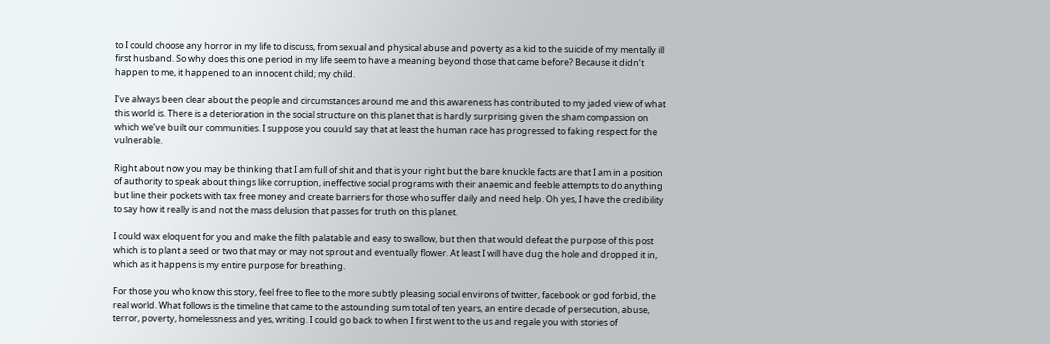to I could choose any horror in my life to discuss, from sexual and physical abuse and poverty as a kid to the suicide of my mentally ill first husband. So why does this one period in my life seem to have a meaning beyond those that came before? Because it didn’t happen to me, it happened to an innocent child; my child.

I’ve always been clear about the people and circumstances around me and this awareness has contributed to my jaded view of what this world is. There is a deterioration in the social structure on this planet that is hardly surprising given the sham compassion on which we’ve built our communities. I suppose you couuld say that at least the human race has progressed to faking respect for the vulnerable.

Right about now you may be thinking that I am full of shit and that is your right but the bare knuckle facts are that I am in a position of authority to speak about things like corruption, ineffective social programs with their anaemic and feeble attempts to do anything but line their pockets with tax free money and create barriers for those who suffer daily and need help. Oh yes, I have the credibility to say how it really is and not the mass delusion that passes for truth on this planet.

I could wax eloquent for you and make the filth palatable and easy to swallow, but then that would defeat the purpose of this post which is to plant a seed or two that may or may not sprout and eventually flower. At least I will have dug the hole and dropped it in, which as it happens is my entire purpose for breathing.

For those you who know this story, feel free to flee to the more subtly pleasing social environs of twitter, facebook or god forbid, the real world. What follows is the timeline that came to the astounding sum total of ten years, an entire decade of persecution, abuse, terror, poverty, homelessness and yes, writing. I could go back to when I first went to the us and regale you with stories of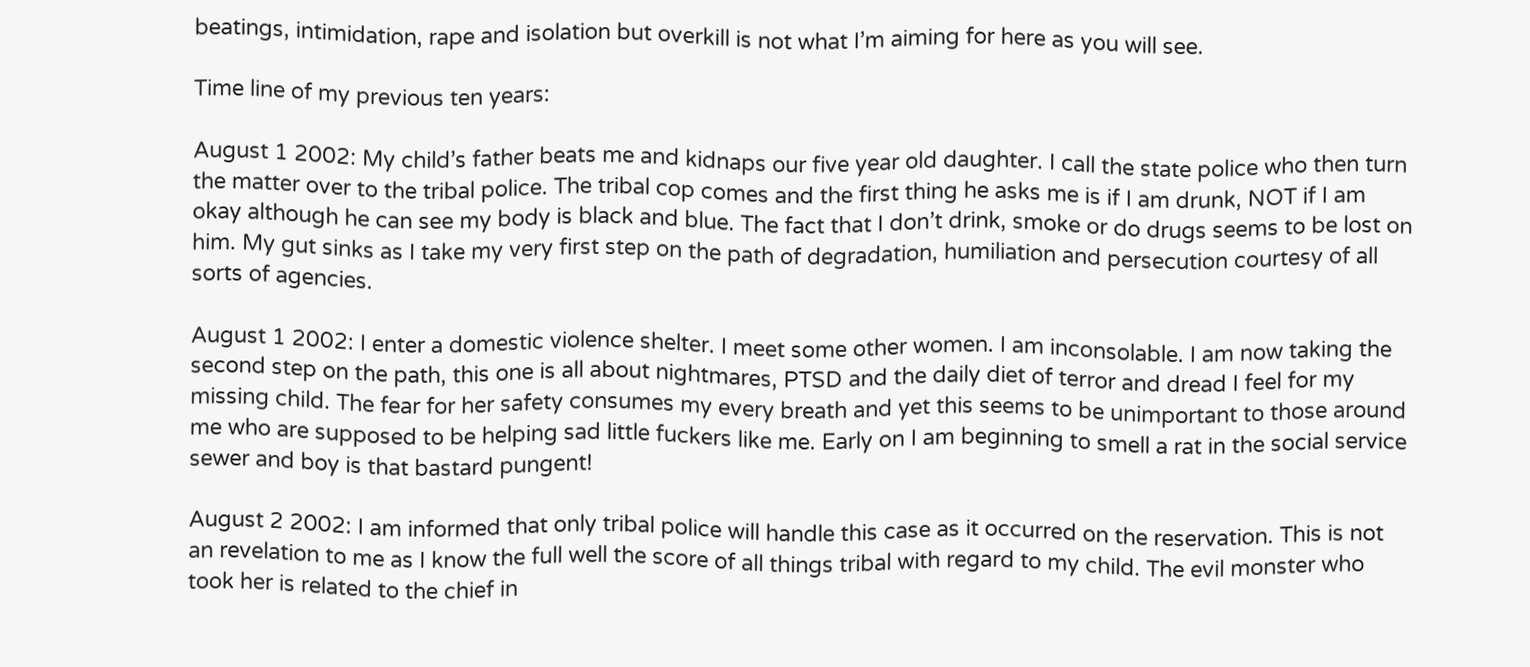beatings, intimidation, rape and isolation but overkill is not what I’m aiming for here as you will see.

Time line of my previous ten years:

August 1 2002: My child’s father beats me and kidnaps our five year old daughter. I call the state police who then turn the matter over to the tribal police. The tribal cop comes and the first thing he asks me is if I am drunk, NOT if I am okay although he can see my body is black and blue. The fact that I don’t drink, smoke or do drugs seems to be lost on him. My gut sinks as I take my very first step on the path of degradation, humiliation and persecution courtesy of all sorts of agencies.

August 1 2002: I enter a domestic violence shelter. I meet some other women. I am inconsolable. I am now taking the second step on the path, this one is all about nightmares, PTSD and the daily diet of terror and dread I feel for my missing child. The fear for her safety consumes my every breath and yet this seems to be unimportant to those around me who are supposed to be helping sad little fuckers like me. Early on I am beginning to smell a rat in the social service sewer and boy is that bastard pungent!

August 2 2002: I am informed that only tribal police will handle this case as it occurred on the reservation. This is not an revelation to me as I know the full well the score of all things tribal with regard to my child. The evil monster who took her is related to the chief in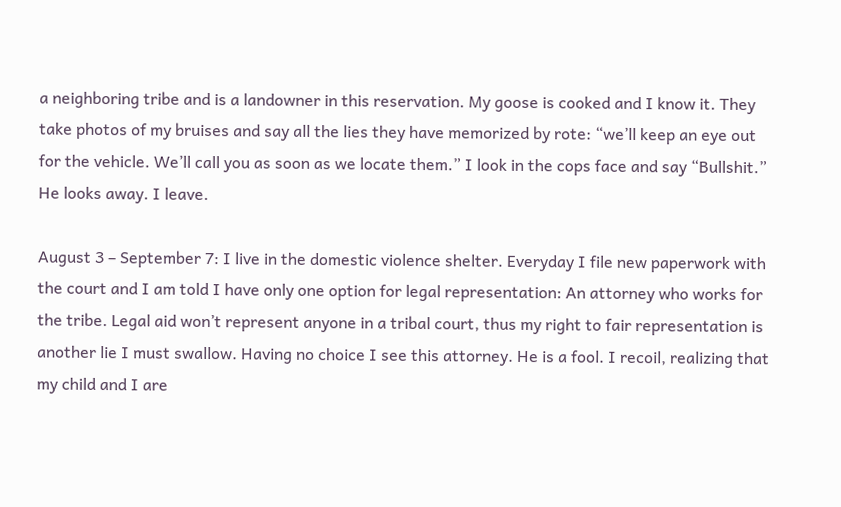a neighboring tribe and is a landowner in this reservation. My goose is cooked and I know it. They take photos of my bruises and say all the lies they have memorized by rote: “we’ll keep an eye out for the vehicle. We’ll call you as soon as we locate them.” I look in the cops face and say “Bullshit.” He looks away. I leave.

August 3 – September 7: I live in the domestic violence shelter. Everyday I file new paperwork with the court and I am told I have only one option for legal representation: An attorney who works for the tribe. Legal aid won’t represent anyone in a tribal court, thus my right to fair representation is another lie I must swallow. Having no choice I see this attorney. He is a fool. I recoil, realizing that my child and I are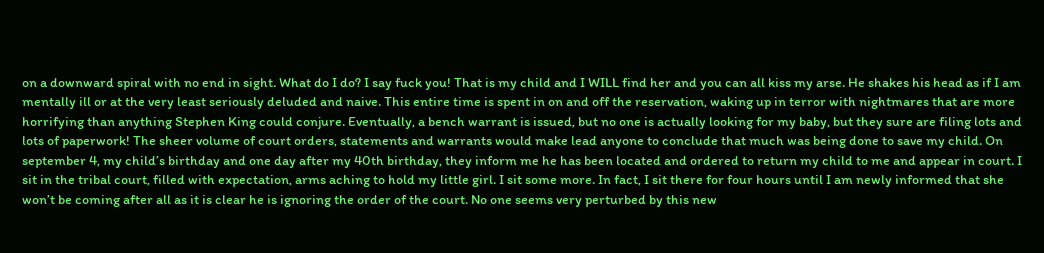on a downward spiral with no end in sight. What do I do? I say fuck you! That is my child and I WILL find her and you can all kiss my arse. He shakes his head as if I am mentally ill or at the very least seriously deluded and naive. This entire time is spent in on and off the reservation, waking up in terror with nightmares that are more horrifying than anything Stephen King could conjure. Eventually, a bench warrant is issued, but no one is actually looking for my baby, but they sure are filing lots and lots of paperwork! The sheer volume of court orders, statements and warrants would make lead anyone to conclude that much was being done to save my child. On september 4, my child’s birthday and one day after my 40th birthday, they inform me he has been located and ordered to return my child to me and appear in court. I sit in the tribal court, filled with expectation, arms aching to hold my little girl. I sit some more. In fact, I sit there for four hours until I am newly informed that she won’t be coming after all as it is clear he is ignoring the order of the court. No one seems very perturbed by this new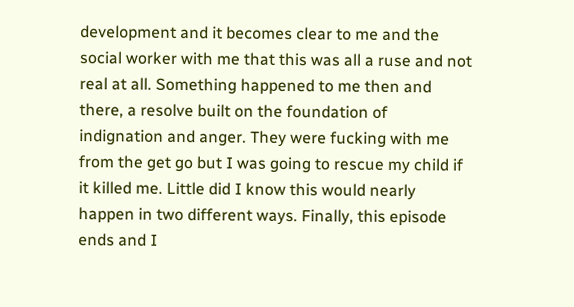development and it becomes clear to me and the social worker with me that this was all a ruse and not real at all. Something happened to me then and there, a resolve built on the foundation of indignation and anger. They were fucking with me from the get go but I was going to rescue my child if it killed me. Little did I know this would nearly happen in two different ways. Finally, this episode ends and I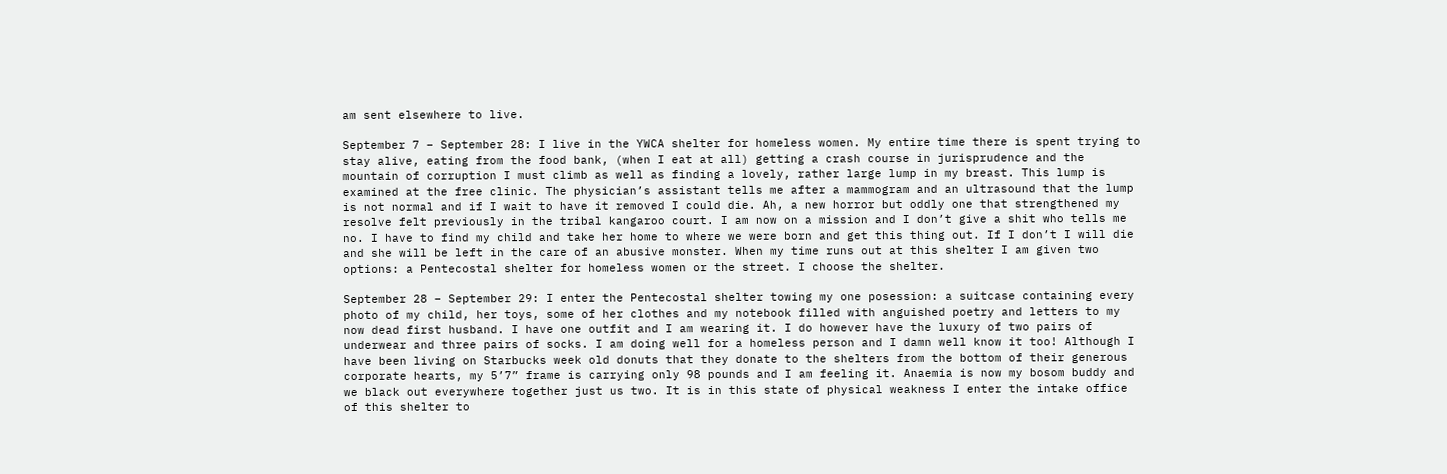am sent elsewhere to live.

September 7 – September 28: I live in the YWCA shelter for homeless women. My entire time there is spent trying to stay alive, eating from the food bank, (when I eat at all) getting a crash course in jurisprudence and the mountain of corruption I must climb as well as finding a lovely, rather large lump in my breast. This lump is examined at the free clinic. The physician’s assistant tells me after a mammogram and an ultrasound that the lump is not normal and if I wait to have it removed I could die. Ah, a new horror but oddly one that strengthened my resolve felt previously in the tribal kangaroo court. I am now on a mission and I don’t give a shit who tells me no. I have to find my child and take her home to where we were born and get this thing out. If I don’t I will die and she will be left in the care of an abusive monster. When my time runs out at this shelter I am given two options: a Pentecostal shelter for homeless women or the street. I choose the shelter.

September 28 – September 29: I enter the Pentecostal shelter towing my one posession: a suitcase containing every photo of my child, her toys, some of her clothes and my notebook filled with anguished poetry and letters to my now dead first husband. I have one outfit and I am wearing it. I do however have the luxury of two pairs of underwear and three pairs of socks. I am doing well for a homeless person and I damn well know it too! Although I have been living on Starbucks week old donuts that they donate to the shelters from the bottom of their generous corporate hearts, my 5’7” frame is carrying only 98 pounds and I am feeling it. Anaemia is now my bosom buddy and we black out everywhere together just us two. It is in this state of physical weakness I enter the intake office of this shelter to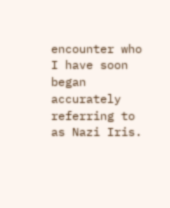encounter who I have soon began accurately referring to as Nazi Iris.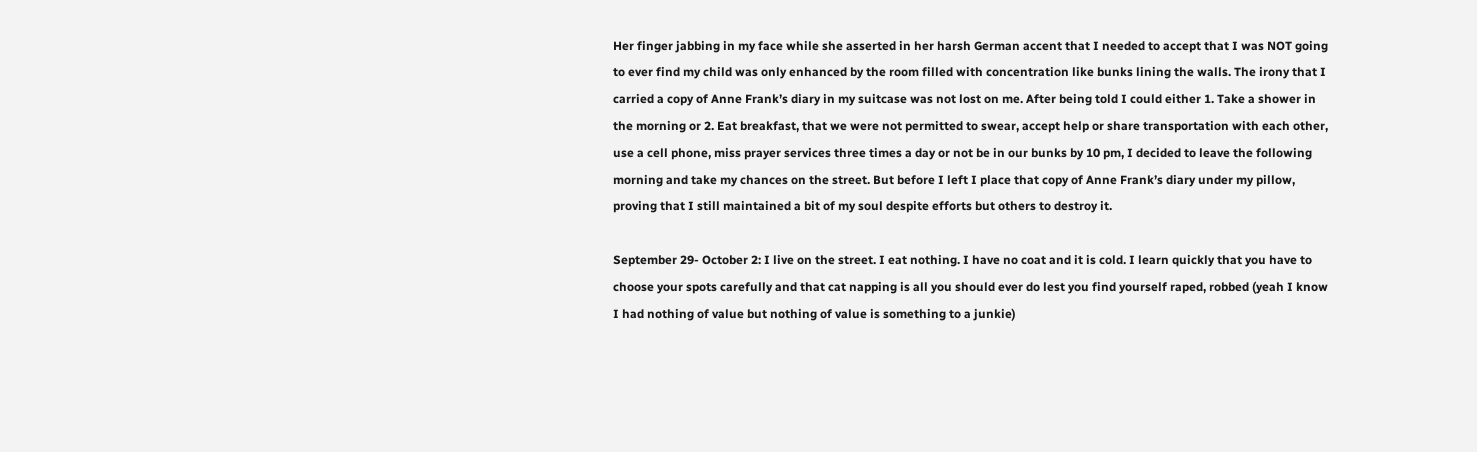Her finger jabbing in my face while she asserted in her harsh German accent that I needed to accept that I was NOT going to ever find my child was only enhanced by the room filled with concentration like bunks lining the walls. The irony that I carried a copy of Anne Frank’s diary in my suitcase was not lost on me. After being told I could either 1. Take a shower in the morning or 2. Eat breakfast, that we were not permitted to swear, accept help or share transportation with each other, use a cell phone, miss prayer services three times a day or not be in our bunks by 10 pm, I decided to leave the following morning and take my chances on the street. But before I left I place that copy of Anne Frank’s diary under my pillow, proving that I still maintained a bit of my soul despite efforts but others to destroy it.

September 29- October 2: I live on the street. I eat nothing. I have no coat and it is cold. I learn quickly that you have to choose your spots carefully and that cat napping is all you should ever do lest you find yourself raped, robbed (yeah I know I had nothing of value but nothing of value is something to a junkie)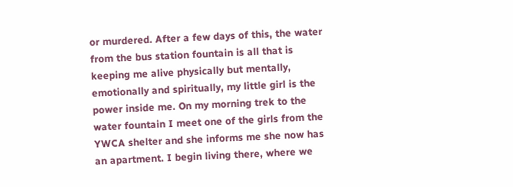or murdered. After a few days of this, the water from the bus station fountain is all that is keeping me alive physically but mentally, emotionally and spiritually, my little girl is the power inside me. On my morning trek to the water fountain I meet one of the girls from the YWCA shelter and she informs me she now has an apartment. I begin living there, where we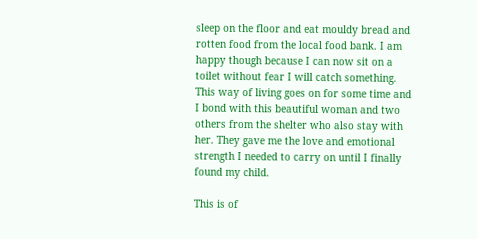sleep on the floor and eat mouldy bread and rotten food from the local food bank. I am happy though because I can now sit on a toilet without fear I will catch something. This way of living goes on for some time and I bond with this beautiful woman and two others from the shelter who also stay with her. They gave me the love and emotional strength I needed to carry on until I finally found my child.

This is of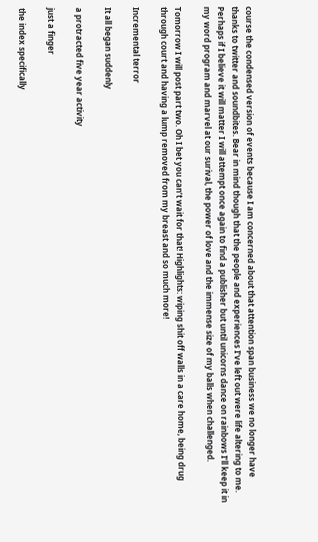course the condensed version of events because I am concerned about that attention span business we no longer have thanks to twitter and soundbites. Bear in mind though that the people and experiences I’ve left out were life altering to me. Perhaps if I believe it will matter I will attempt once again to find a publisher but until unicorns dance on rainbows I’ll keep it in my word program and marvel at our surival, the power of love and the immense size of my balls when challenged.

Tomorrow I will post part two. Oh I bet you can’t wait for that! Highlights: wiping shit off walls in a care home, being drug through court and having a lump removed from my breast and so much more!

Incremental terror

It all began suddenly

a protracted five year activity

just a finger

the index specifically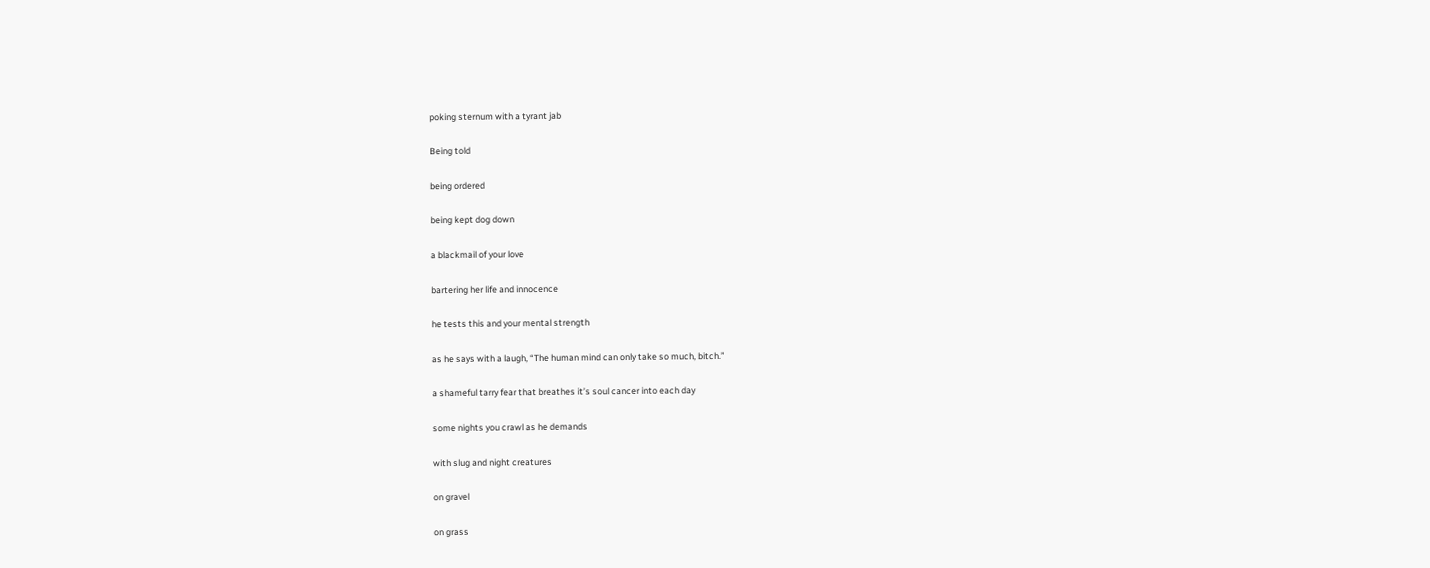poking sternum with a tyrant jab

Being told

being ordered

being kept dog down

a blackmail of your love

bartering her life and innocence

he tests this and your mental strength

as he says with a laugh, “The human mind can only take so much, bitch.”

a shameful tarry fear that breathes it’s soul cancer into each day

some nights you crawl as he demands

with slug and night creatures

on gravel

on grass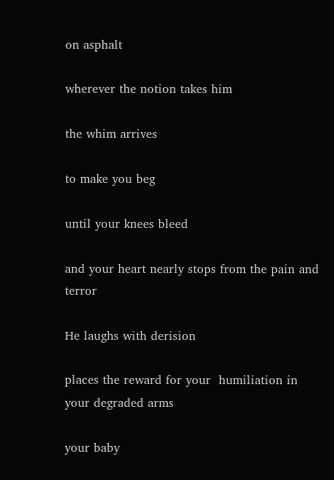on asphalt

wherever the notion takes him

the whim arrives

to make you beg

until your knees bleed

and your heart nearly stops from the pain and terror

He laughs with derision

places the reward for your  humiliation in your degraded arms

your baby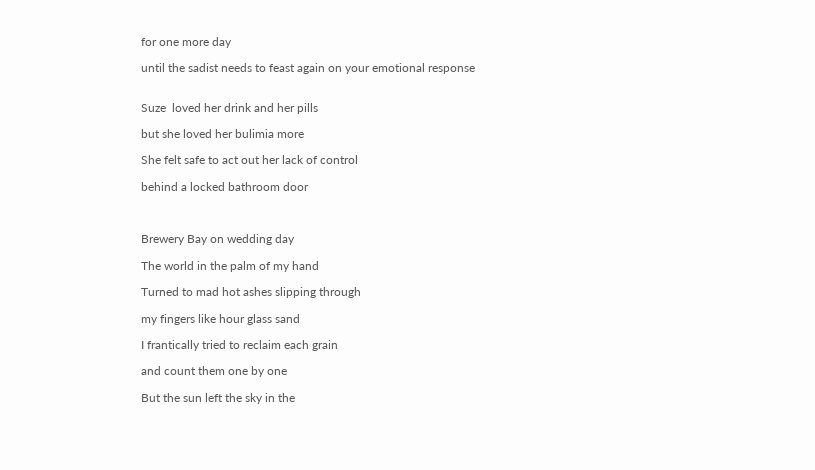for one more day

until the sadist needs to feast again on your emotional response


Suze  loved her drink and her pills

but she loved her bulimia more

She felt safe to act out her lack of control

behind a locked bathroom door



Brewery Bay on wedding day

The world in the palm of my hand

Turned to mad hot ashes slipping through

my fingers like hour glass sand

I frantically tried to reclaim each grain

and count them one by one

But the sun left the sky in the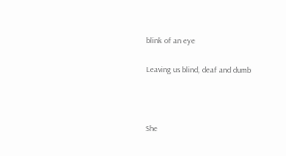blink of an eye

Leaving us blind, deaf and dumb



She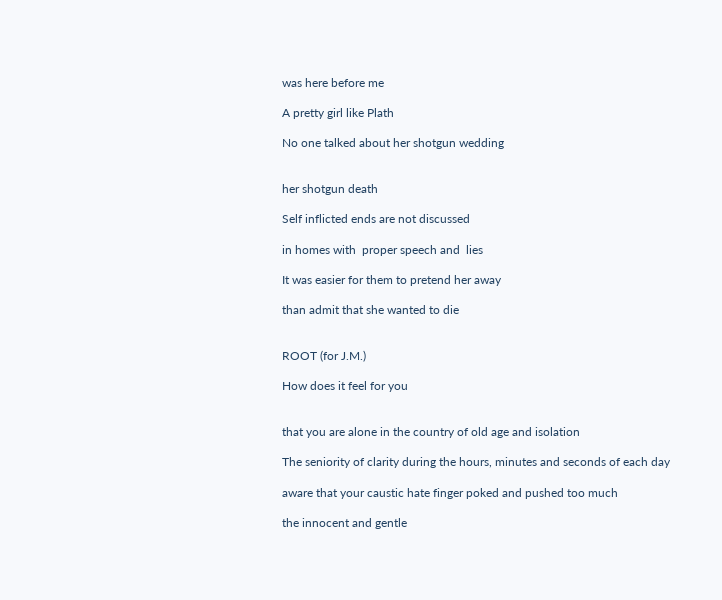was here before me

A pretty girl like Plath

No one talked about her shotgun wedding


her shotgun death

Self inflicted ends are not discussed

in homes with  proper speech and  lies

It was easier for them to pretend her away

than admit that she wanted to die


ROOT (for J.M.)

How does it feel for you


that you are alone in the country of old age and isolation

The seniority of clarity during the hours, minutes and seconds of each day

aware that your caustic hate finger poked and pushed too much

the innocent and gentle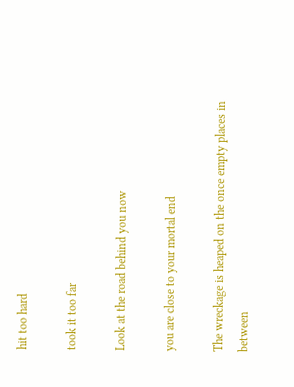hit too hard

took it too far

Look at the road behind you now

you are close to your mortal end

The wreckage is heaped on the once empty places in between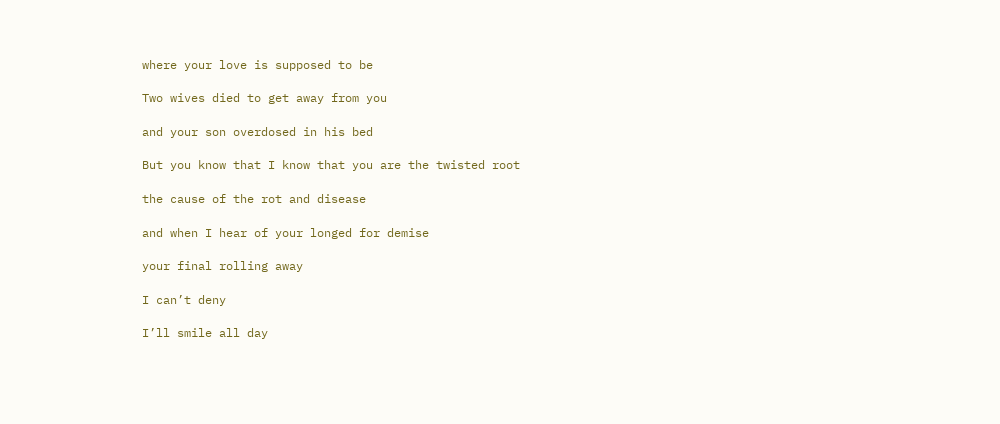where your love is supposed to be

Two wives died to get away from you

and your son overdosed in his bed

But you know that I know that you are the twisted root

the cause of the rot and disease

and when I hear of your longed for demise

your final rolling away

I can’t deny

I’ll smile all day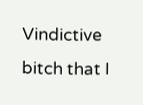Vindictive bitch that I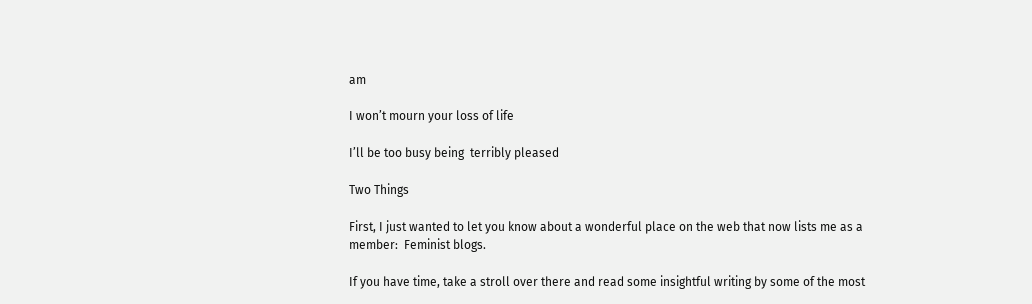am

I won’t mourn your loss of life

I’ll be too busy being  terribly pleased

Two Things

First, I just wanted to let you know about a wonderful place on the web that now lists me as a member:  Feminist blogs.

If you have time, take a stroll over there and read some insightful writing by some of the most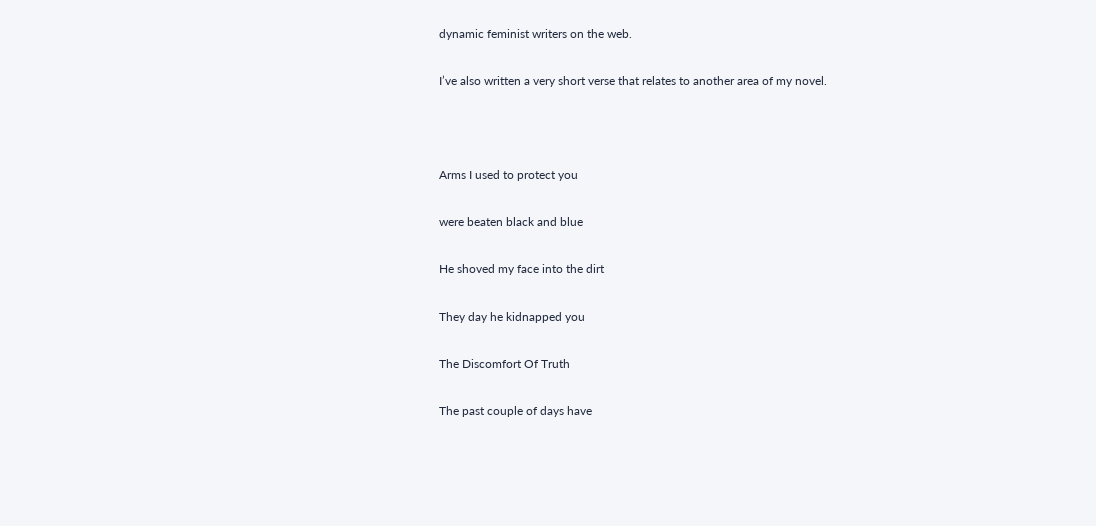dynamic feminist writers on the web.

I’ve also written a very short verse that relates to another area of my novel.



Arms I used to protect you

were beaten black and blue

He shoved my face into the dirt

They day he kidnapped you

The Discomfort Of Truth

The past couple of days have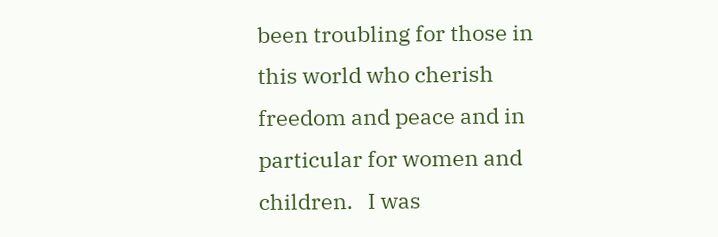been troubling for those in this world who cherish freedom and peace and in particular for women and children.   I was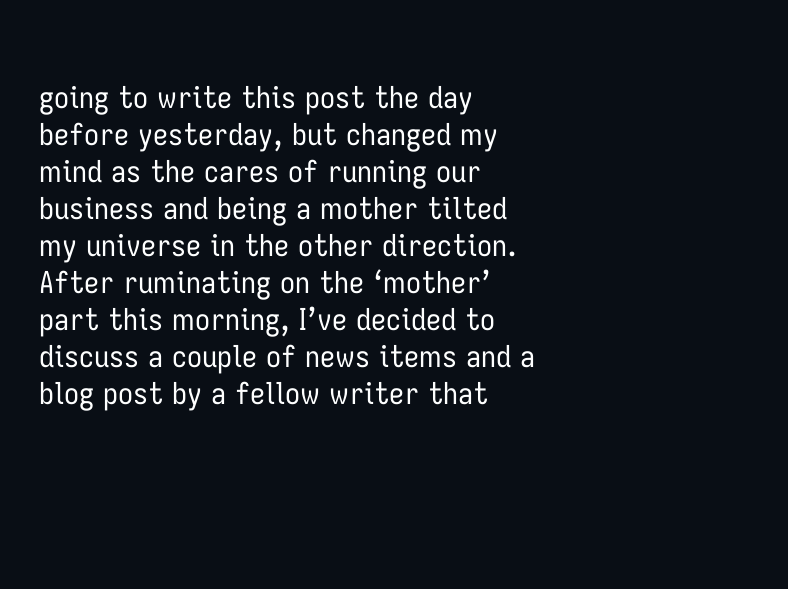going to write this post the day before yesterday, but changed my mind as the cares of running our business and being a mother tilted my universe in the other direction.  After ruminating on the ‘mother’ part this morning, I’ve decided to discuss a couple of news items and a blog post by a fellow writer that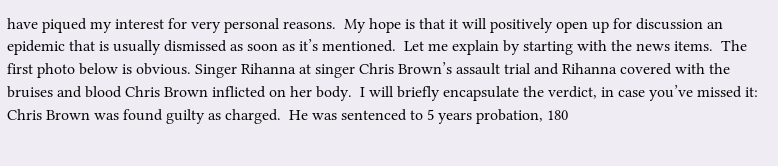have piqued my interest for very personal reasons.  My hope is that it will positively open up for discussion an epidemic that is usually dismissed as soon as it’s mentioned.  Let me explain by starting with the news items.  The first photo below is obvious. Singer Rihanna at singer Chris Brown’s assault trial and Rihanna covered with the bruises and blood Chris Brown inflicted on her body.  I will briefly encapsulate the verdict, in case you’ve missed it:  Chris Brown was found guilty as charged.  He was sentenced to 5 years probation, 180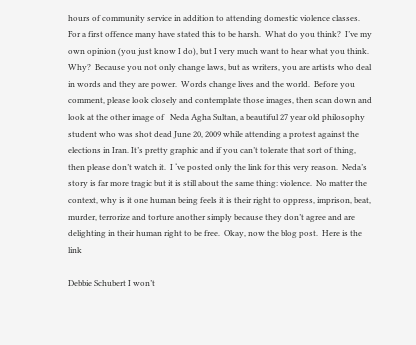hours of community service in addition to attending domestic violence classes. For a first offence many have stated this to be harsh.  What do you think?  I’ve my own opinion (you just know I do), but I very much want to hear what you think.  Why?  Because you not only change laws, but as writers, you are artists who deal in words and they are power.  Words change lives and the world.  Before you comment, please look closely and contemplate those images, then scan down and look at the other image of   Neda Agha Sultan, a beautiful 27 year old philosophy student who was shot dead June 20, 2009 while attending a protest against the elections in Iran. It’s pretty graphic and if you can’t tolerate that sort of thing, then please don’t watch it.  I ‘ve posted only the link for this very reason.  Neda’s story is far more tragic but it is still about the same thing: violence.  No matter the context, why is it one human being feels it is their right to oppress, imprison, beat, murder, terrorize and torture another simply because they don’t agree and are delighting in their human right to be free.  Okay, now the blog post.  Here is the link

Debbie Schubert I won’t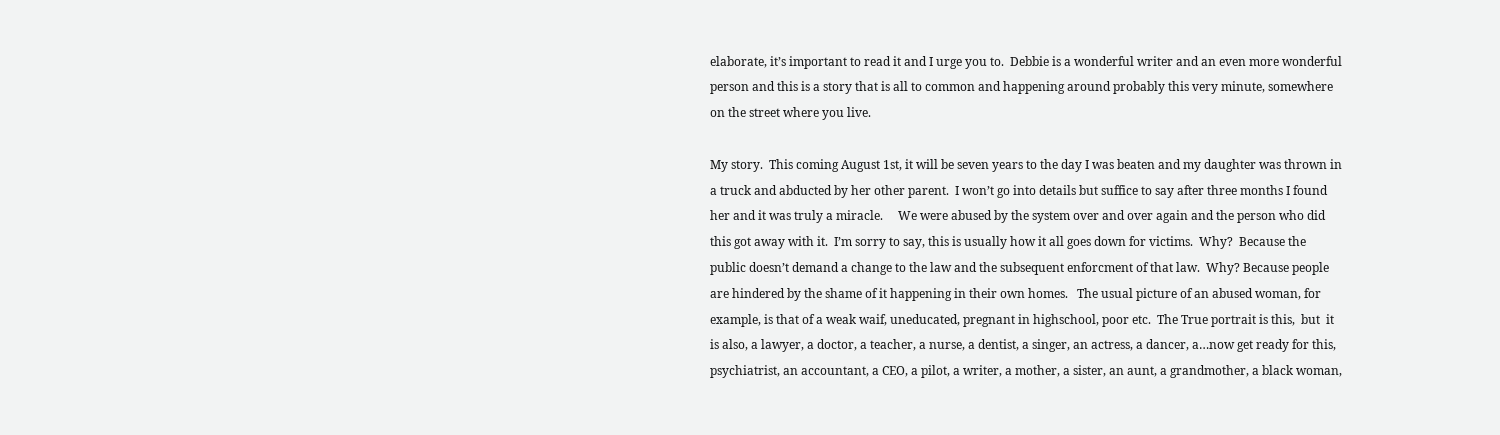elaborate, it’s important to read it and I urge you to.  Debbie is a wonderful writer and an even more wonderful person and this is a story that is all to common and happening around probably this very minute, somewhere on the street where you live.

My story.  This coming August 1st, it will be seven years to the day I was beaten and my daughter was thrown in a truck and abducted by her other parent.  I won’t go into details but suffice to say after three months I found her and it was truly a miracle.     We were abused by the system over and over again and the person who did this got away with it.  I’m sorry to say, this is usually how it all goes down for victims.  Why?  Because the public doesn’t demand a change to the law and the subsequent enforcment of that law.  Why? Because people are hindered by the shame of it happening in their own homes.   The usual picture of an abused woman, for example, is that of a weak waif, uneducated, pregnant in highschool, poor etc.  The True portrait is this,  but  it is also, a lawyer, a doctor, a teacher, a nurse, a dentist, a singer, an actress, a dancer, a…now get ready for this, psychiatrist, an accountant, a CEO, a pilot, a writer, a mother, a sister, an aunt, a grandmother, a black woman,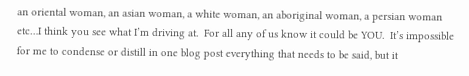an oriental woman, an asian woman, a white woman, an aboriginal woman, a persian woman etc…I think you see what I’m driving at.  For all any of us know it could be YOU.  It’s impossible for me to condense or distill in one blog post everything that needs to be said, but it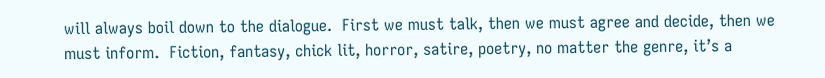will always boil down to the dialogue.  First we must talk, then we must agree and decide, then we must inform.  Fiction, fantasy, chick lit, horror, satire, poetry, no matter the genre, it’s a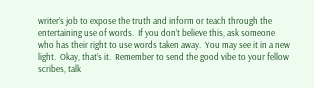writer’s job to expose the truth and inform or teach through the entertaining use of words.  If you don’t believe this, ask someone who has their right to use words taken away.  You may see it in a new light.  Okay, that’s it.  Remember to send the good vibe to your fellow scribes, talk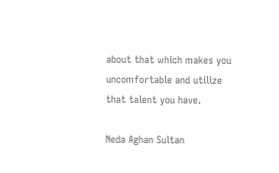about that which makes you uncomfortable and utilize that talent you have.

Neda Aghan Sultan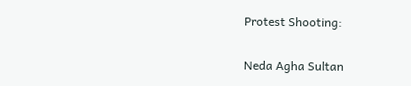Protest Shooting:

Neda Agha Sultan